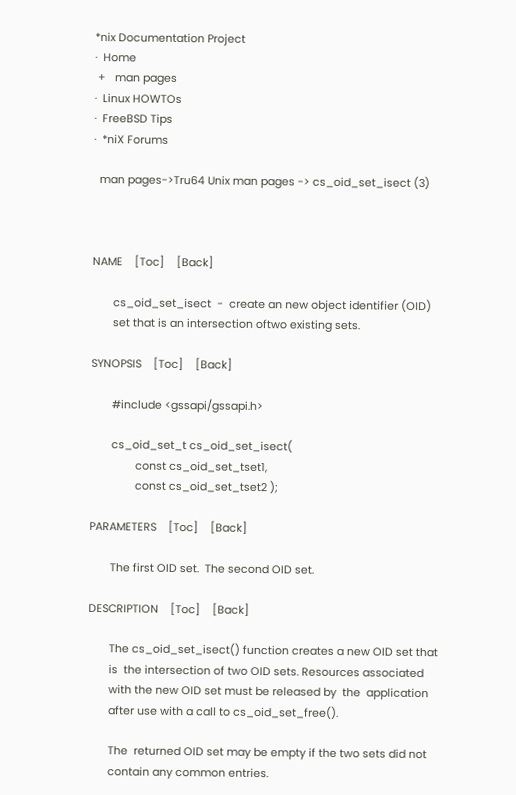*nix Documentation Project
·  Home
 +   man pages
·  Linux HOWTOs
·  FreeBSD Tips
·  *niX Forums

  man pages->Tru64 Unix man pages -> cs_oid_set_isect (3)



NAME    [Toc]    [Back]

       cs_oid_set_isect  -  create an new object identifier (OID)
       set that is an intersection oftwo existing sets.

SYNOPSIS    [Toc]    [Back]

       #include <gssapi/gssapi.h>

       cs_oid_set_t cs_oid_set_isect(
               const cs_oid_set_tset1,
               const cs_oid_set_tset2 );

PARAMETERS    [Toc]    [Back]

       The first OID set.  The second OID set.

DESCRIPTION    [Toc]    [Back]

       The cs_oid_set_isect() function creates a new OID set that
       is  the intersection of two OID sets. Resources associated
       with the new OID set must be released by  the  application
       after use with a call to cs_oid_set_free().

       The  returned OID set may be empty if the two sets did not
       contain any common entries.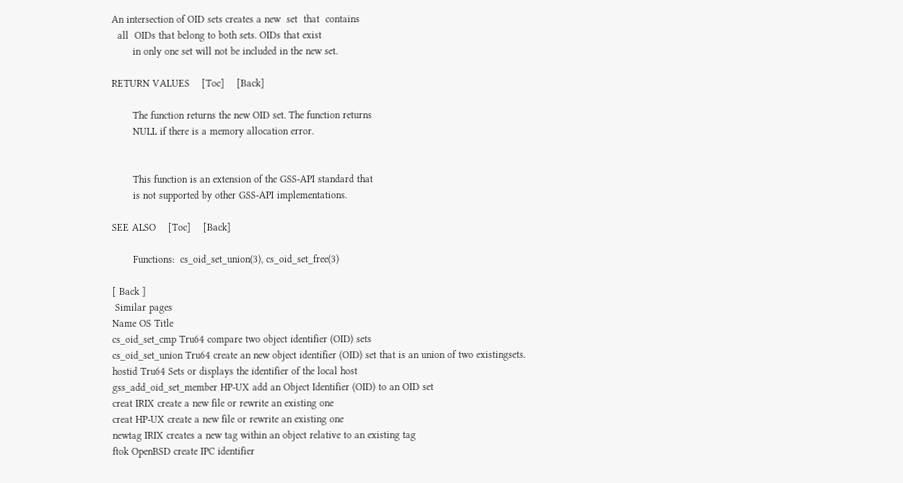An intersection of OID sets creates a new  set  that  contains
  all  OIDs that belong to both sets. OIDs that exist
       in only one set will not be included in the new set.

RETURN VALUES    [Toc]    [Back]

       The function returns the new OID set. The function returns
       NULL if there is a memory allocation error.


       This function is an extension of the GSS-API standard that
       is not supported by other GSS-API implementations.

SEE ALSO    [Toc]    [Back]

       Functions:  cs_oid_set_union(3), cs_oid_set_free(3)

[ Back ]
 Similar pages
Name OS Title
cs_oid_set_cmp Tru64 compare two object identifier (OID) sets
cs_oid_set_union Tru64 create an new object identifier (OID) set that is an union of two existingsets.
hostid Tru64 Sets or displays the identifier of the local host
gss_add_oid_set_member HP-UX add an Object Identifier (OID) to an OID set
creat IRIX create a new file or rewrite an existing one
creat HP-UX create a new file or rewrite an existing one
newtag IRIX creates a new tag within an object relative to an existing tag
ftok OpenBSD create IPC identifier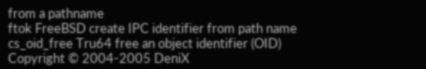from a pathname
ftok FreeBSD create IPC identifier from path name
cs_oid_free Tru64 free an object identifier (OID)
Copyright © 2004-2005 DeniX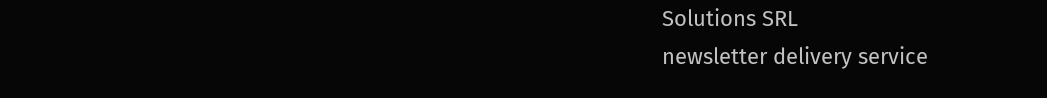Solutions SRL
newsletter delivery service